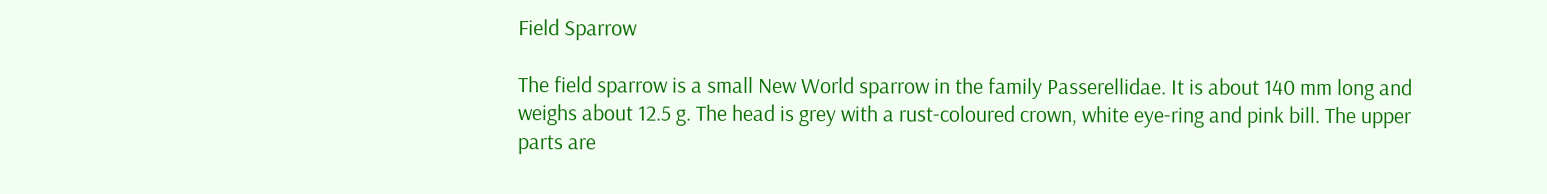Field Sparrow

The field sparrow is a small New World sparrow in the family Passerellidae. It is about 140 mm long and weighs about 12.5 g. The head is grey with a rust-coloured crown, white eye-ring and pink bill. The upper parts are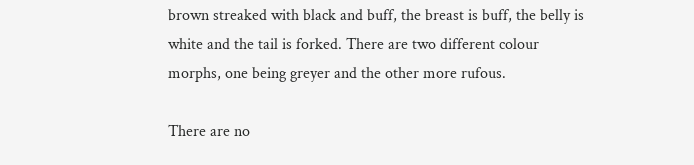brown streaked with black and buff, the breast is buff, the belly is white and the tail is forked. There are two different colour morphs, one being greyer and the other more rufous.

There are no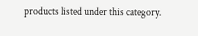products listed under this category.